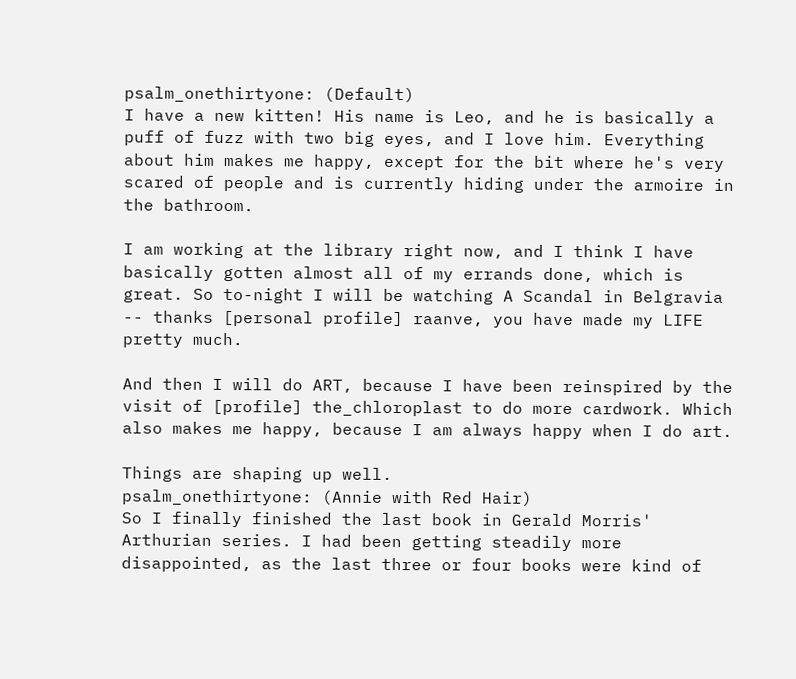psalm_onethirtyone: (Default)
I have a new kitten! His name is Leo, and he is basically a puff of fuzz with two big eyes, and I love him. Everything about him makes me happy, except for the bit where he's very scared of people and is currently hiding under the armoire in the bathroom.

I am working at the library right now, and I think I have basically gotten almost all of my errands done, which is great. So to-night I will be watching A Scandal in Belgravia -- thanks [personal profile] raanve, you have made my LIFE pretty much.

And then I will do ART, because I have been reinspired by the visit of [profile] the_chloroplast to do more cardwork. Which also makes me happy, because I am always happy when I do art.

Things are shaping up well.
psalm_onethirtyone: (Annie with Red Hair)
So I finally finished the last book in Gerald Morris' Arthurian series. I had been getting steadily more disappointed, as the last three or four books were kind of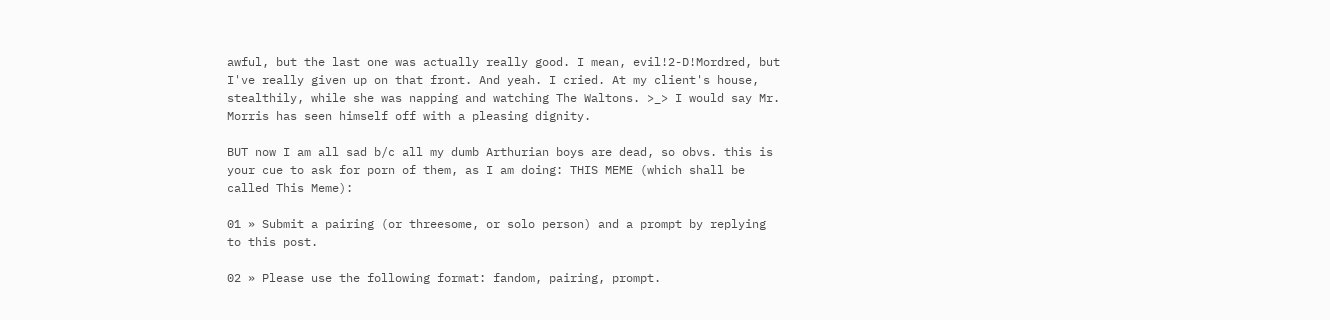awful, but the last one was actually really good. I mean, evil!2-D!Mordred, but I've really given up on that front. And yeah. I cried. At my client's house, stealthily, while she was napping and watching The Waltons. >_> I would say Mr. Morris has seen himself off with a pleasing dignity.

BUT now I am all sad b/c all my dumb Arthurian boys are dead, so obvs. this is your cue to ask for porn of them, as I am doing: THIS MEME (which shall be called This Meme):

01 » Submit a pairing (or threesome, or solo person) and a prompt by replying to this post.

02 » Please use the following format: fandom, pairing, prompt.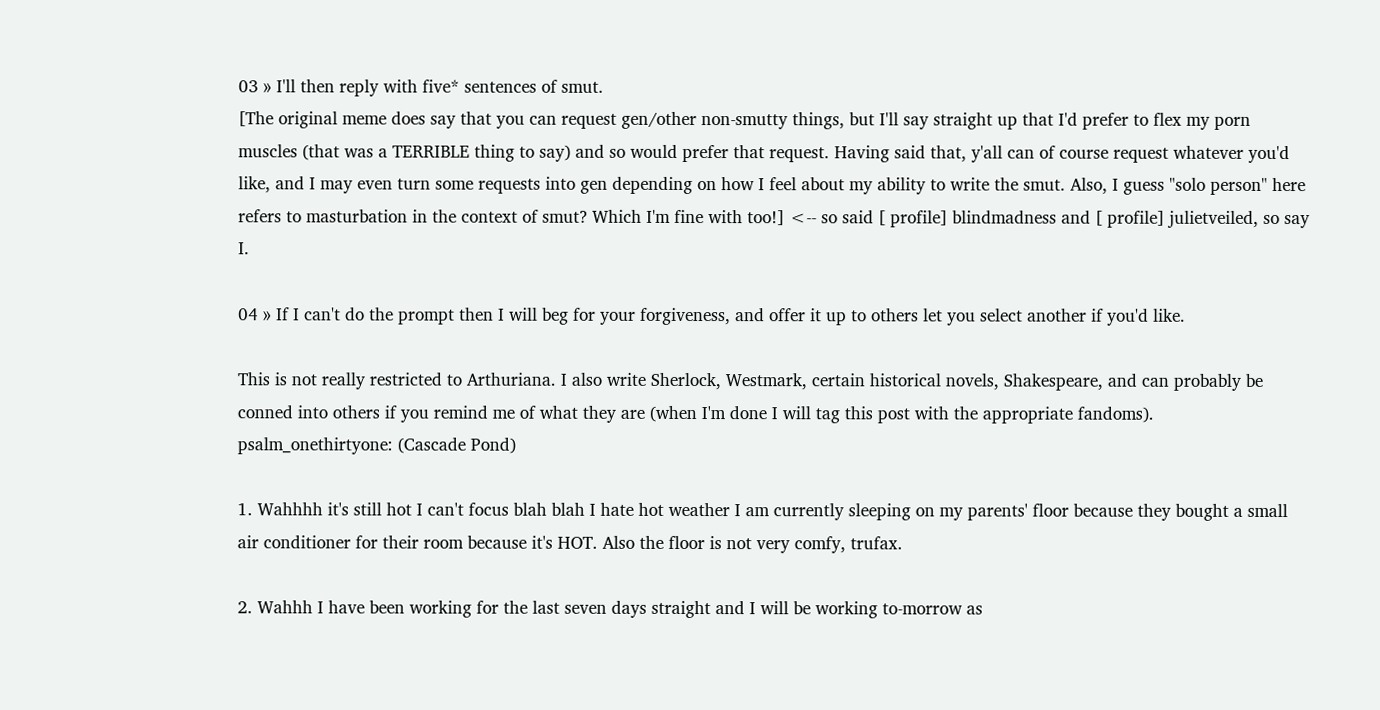03 » I'll then reply with five* sentences of smut.
[The original meme does say that you can request gen/other non-smutty things, but I'll say straight up that I'd prefer to flex my porn muscles (that was a TERRIBLE thing to say) and so would prefer that request. Having said that, y'all can of course request whatever you'd like, and I may even turn some requests into gen depending on how I feel about my ability to write the smut. Also, I guess "solo person" here refers to masturbation in the context of smut? Which I'm fine with too!] <-- so said [ profile] blindmadness and [ profile] julietveiled, so say I.

04 » If I can't do the prompt then I will beg for your forgiveness, and offer it up to others let you select another if you'd like.

This is not really restricted to Arthuriana. I also write Sherlock, Westmark, certain historical novels, Shakespeare, and can probably be conned into others if you remind me of what they are (when I'm done I will tag this post with the appropriate fandoms).
psalm_onethirtyone: (Cascade Pond)

1. Wahhhh it's still hot I can't focus blah blah I hate hot weather I am currently sleeping on my parents' floor because they bought a small air conditioner for their room because it's HOT. Also the floor is not very comfy, trufax.

2. Wahhh I have been working for the last seven days straight and I will be working to-morrow as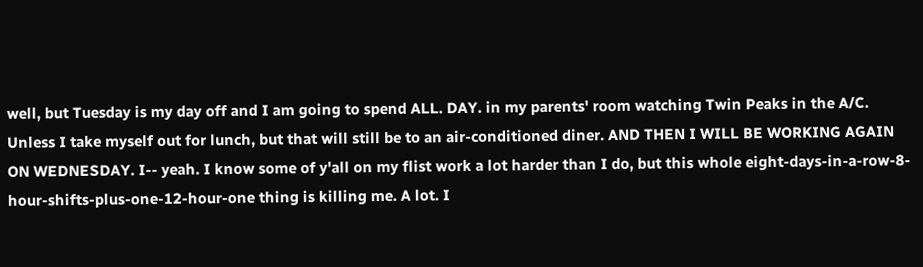well, but Tuesday is my day off and I am going to spend ALL. DAY. in my parents' room watching Twin Peaks in the A/C. Unless I take myself out for lunch, but that will still be to an air-conditioned diner. AND THEN I WILL BE WORKING AGAIN ON WEDNESDAY. I-- yeah. I know some of y'all on my flist work a lot harder than I do, but this whole eight-days-in-a-row-8-hour-shifts-plus-one-12-hour-one thing is killing me. A lot. I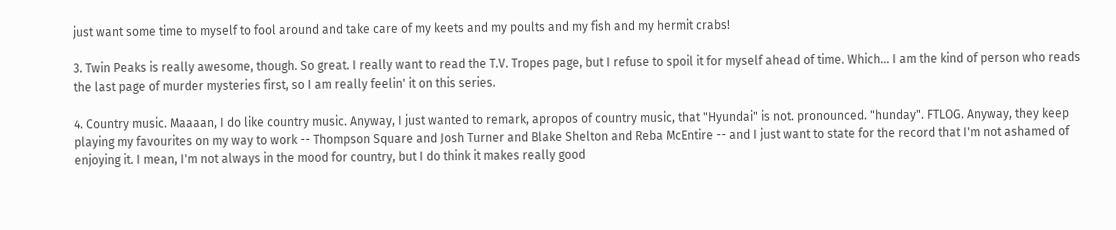just want some time to myself to fool around and take care of my keets and my poults and my fish and my hermit crabs!

3. Twin Peaks is really awesome, though. So great. I really want to read the T.V. Tropes page, but I refuse to spoil it for myself ahead of time. Which... I am the kind of person who reads the last page of murder mysteries first, so I am really feelin' it on this series.

4. Country music. Maaaan, I do like country music. Anyway, I just wanted to remark, apropos of country music, that "Hyundai" is not. pronounced. "hunday". FTLOG. Anyway, they keep playing my favourites on my way to work -- Thompson Square and Josh Turner and Blake Shelton and Reba McEntire -- and I just want to state for the record that I'm not ashamed of enjoying it. I mean, I'm not always in the mood for country, but I do think it makes really good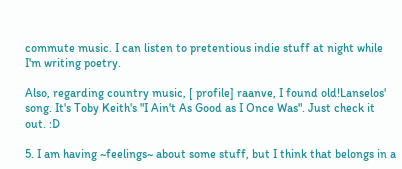commute music. I can listen to pretentious indie stuff at night while I'm writing poetry.

Also, regarding country music, [ profile] raanve, I found old!Lanselos' song. It's Toby Keith's "I Ain't As Good as I Once Was". Just check it out. :D

5. I am having ~feelings~ about some stuff, but I think that belongs in a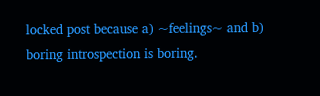locked post because a) ~feelings~ and b) boring introspection is boring.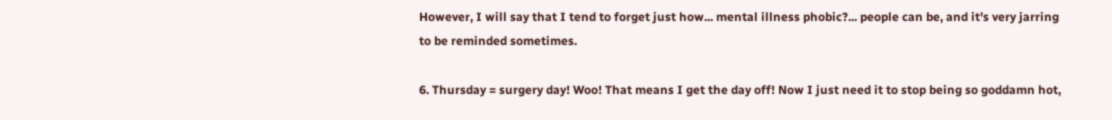However, I will say that I tend to forget just how... mental illness phobic?... people can be, and it's very jarring to be reminded sometimes.

6. Thursday = surgery day! Woo! That means I get the day off! Now I just need it to stop being so goddamn hot,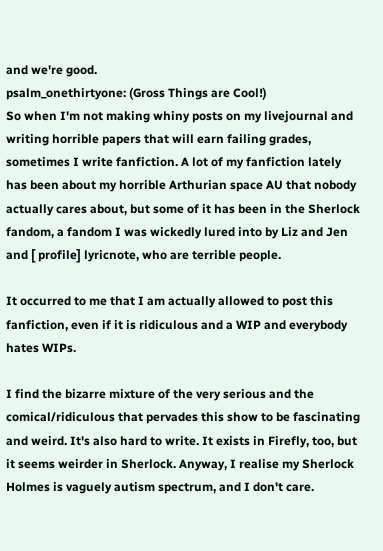and we're good.
psalm_onethirtyone: (Gross Things are Cool!)
So when I'm not making whiny posts on my livejournal and writing horrible papers that will earn failing grades, sometimes I write fanfiction. A lot of my fanfiction lately has been about my horrible Arthurian space AU that nobody actually cares about, but some of it has been in the Sherlock fandom, a fandom I was wickedly lured into by Liz and Jen and [ profile] lyricnote, who are terrible people.

It occurred to me that I am actually allowed to post this fanfiction, even if it is ridiculous and a WIP and everybody hates WIPs.

I find the bizarre mixture of the very serious and the comical/ridiculous that pervades this show to be fascinating and weird. It's also hard to write. It exists in Firefly, too, but it seems weirder in Sherlock. Anyway, I realise my Sherlock Holmes is vaguely autism spectrum, and I don't care.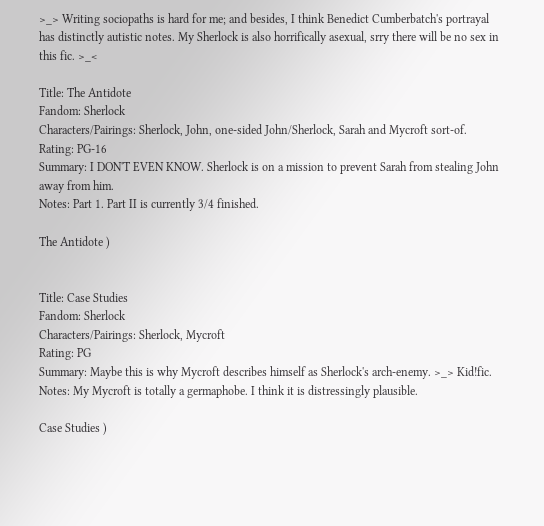>_> Writing sociopaths is hard for me; and besides, I think Benedict Cumberbatch's portrayal has distinctly autistic notes. My Sherlock is also horrifically asexual, srry there will be no sex in this fic. >_<

Title: The Antidote
Fandom: Sherlock
Characters/Pairings: Sherlock, John, one-sided John/Sherlock, Sarah and Mycroft sort-of.
Rating: PG-16
Summary: I DON'T EVEN KNOW. Sherlock is on a mission to prevent Sarah from stealing John away from him.
Notes: Part 1. Part II is currently 3/4 finished.

The Antidote )


Title: Case Studies
Fandom: Sherlock
Characters/Pairings: Sherlock, Mycroft
Rating: PG
Summary: Maybe this is why Mycroft describes himself as Sherlock's arch-enemy. >_> Kid!fic.
Notes: My Mycroft is totally a germaphobe. I think it is distressingly plausible.

Case Studies )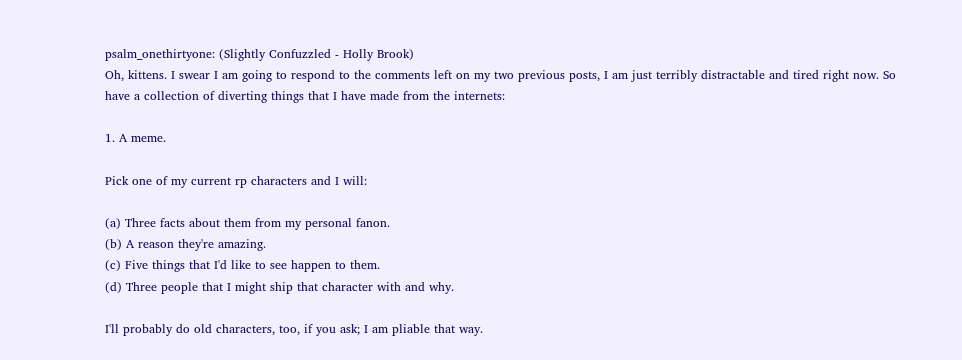psalm_onethirtyone: (Slightly Confuzzled - Holly Brook)
Oh, kittens. I swear I am going to respond to the comments left on my two previous posts, I am just terribly distractable and tired right now. So have a collection of diverting things that I have made from the internets:

1. A meme.

Pick one of my current rp characters and I will:

(a) Three facts about them from my personal fanon.
(b) A reason they're amazing.
(c) Five things that I'd like to see happen to them.
(d) Three people that I might ship that character with and why.

I'll probably do old characters, too, if you ask; I am pliable that way.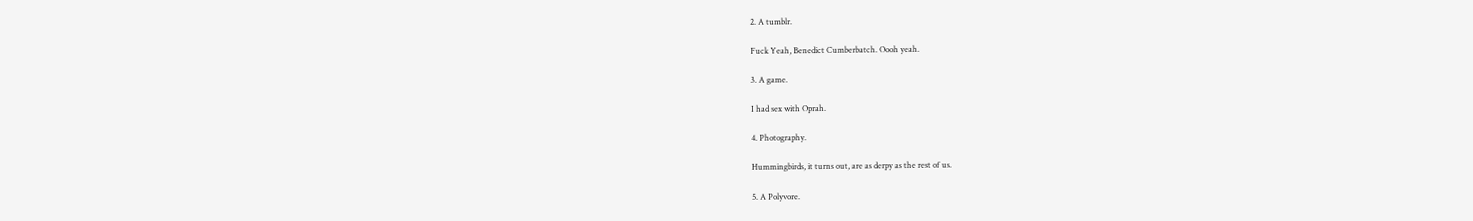2. A tumblr.

Fuck Yeah, Benedict Cumberbatch. Oooh yeah.

3. A game.

I had sex with Oprah.

4. Photography.

Hummingbirds, it turns out, are as derpy as the rest of us.

5. A Polyvore.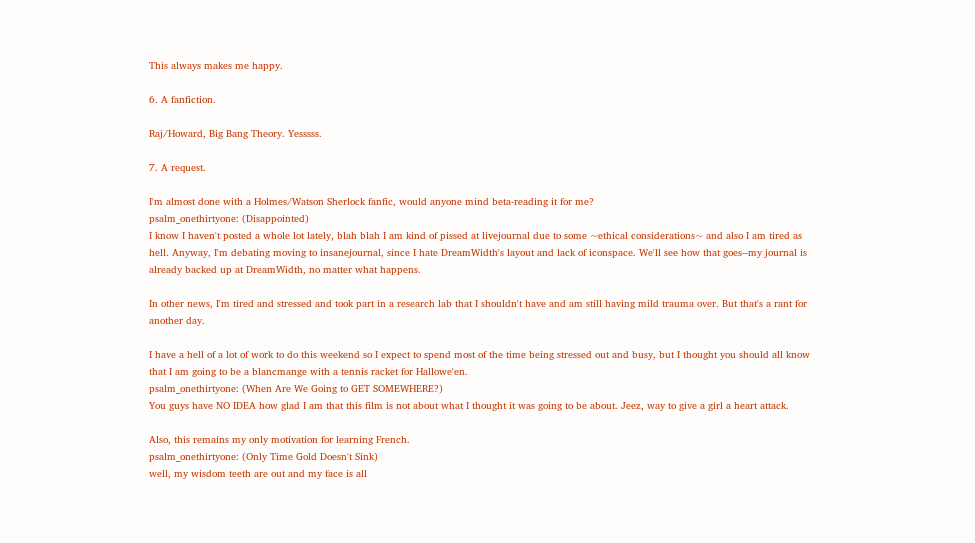This always makes me happy.

6. A fanfiction.

Raj/Howard, Big Bang Theory. Yesssss.

7. A request.

I'm almost done with a Holmes/Watson Sherlock fanfic, would anyone mind beta-reading it for me?
psalm_onethirtyone: (Disappointed)
I know I haven't posted a whole lot lately, blah blah I am kind of pissed at livejournal due to some ~ethical considerations~ and also I am tired as hell. Anyway, I'm debating moving to insanejournal, since I hate DreamWidth's layout and lack of iconspace. We'll see how that goes--my journal is already backed up at DreamWidth, no matter what happens.

In other news, I'm tired and stressed and took part in a research lab that I shouldn't have and am still having mild trauma over. But that's a rant for another day.

I have a hell of a lot of work to do this weekend so I expect to spend most of the time being stressed out and busy, but I thought you should all know that I am going to be a blancmange with a tennis racket for Hallowe'en.
psalm_onethirtyone: (When Are We Going to GET SOMEWHERE?)
You guys have NO IDEA how glad I am that this film is not about what I thought it was going to be about. Jeez, way to give a girl a heart attack.

Also, this remains my only motivation for learning French.
psalm_onethirtyone: (Only Time Gold Doesn't Sink)
well, my wisdom teeth are out and my face is all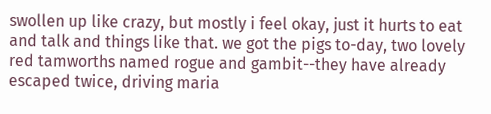swollen up like crazy, but mostly i feel okay, just it hurts to eat and talk and things like that. we got the pigs to-day, two lovely red tamworths named rogue and gambit--they have already escaped twice, driving maria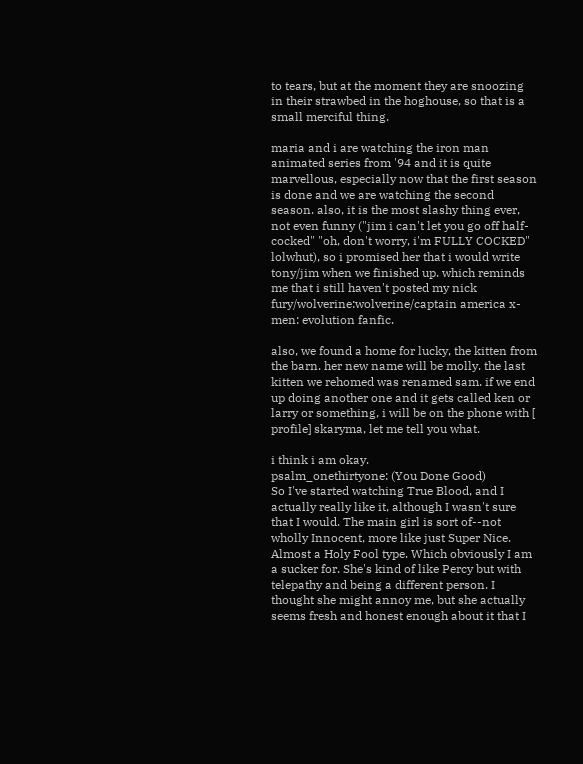to tears, but at the moment they are snoozing in their strawbed in the hoghouse, so that is a small merciful thing.

maria and i are watching the iron man animated series from '94 and it is quite marvellous, especially now that the first season is done and we are watching the second season. also, it is the most slashy thing ever, not even funny ("jim i can't let you go off half-cocked" "oh, don't worry, i'm FULLY COCKED" lolwhut), so i promised her that i would write tony/jim when we finished up. which reminds me that i still haven't posted my nick fury/wolverine:wolverine/captain america x-men: evolution fanfic.

also, we found a home for lucky, the kitten from the barn. her new name will be molly. the last kitten we rehomed was renamed sam. if we end up doing another one and it gets called ken or larry or something, i will be on the phone with [ profile] skaryma, let me tell you what.

i think i am okay.
psalm_onethirtyone: (You Done Good)
So I've started watching True Blood, and I actually really like it, although I wasn't sure that I would. The main girl is sort of--not wholly Innocent, more like just Super Nice. Almost a Holy Fool type. Which obviously I am a sucker for. She's kind of like Percy but with telepathy and being a different person. I thought she might annoy me, but she actually seems fresh and honest enough about it that I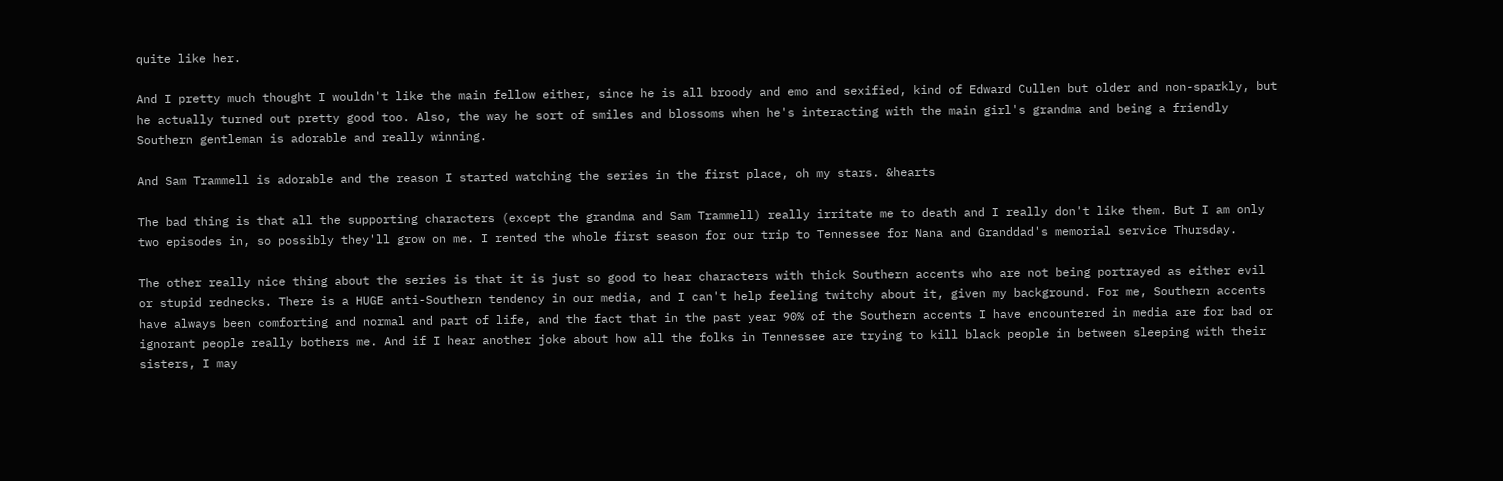quite like her.

And I pretty much thought I wouldn't like the main fellow either, since he is all broody and emo and sexified, kind of Edward Cullen but older and non-sparkly, but he actually turned out pretty good too. Also, the way he sort of smiles and blossoms when he's interacting with the main girl's grandma and being a friendly Southern gentleman is adorable and really winning.

And Sam Trammell is adorable and the reason I started watching the series in the first place, oh my stars. &hearts

The bad thing is that all the supporting characters (except the grandma and Sam Trammell) really irritate me to death and I really don't like them. But I am only two episodes in, so possibly they'll grow on me. I rented the whole first season for our trip to Tennessee for Nana and Granddad's memorial service Thursday.

The other really nice thing about the series is that it is just so good to hear characters with thick Southern accents who are not being portrayed as either evil or stupid rednecks. There is a HUGE anti-Southern tendency in our media, and I can't help feeling twitchy about it, given my background. For me, Southern accents have always been comforting and normal and part of life, and the fact that in the past year 90% of the Southern accents I have encountered in media are for bad or ignorant people really bothers me. And if I hear another joke about how all the folks in Tennessee are trying to kill black people in between sleeping with their sisters, I may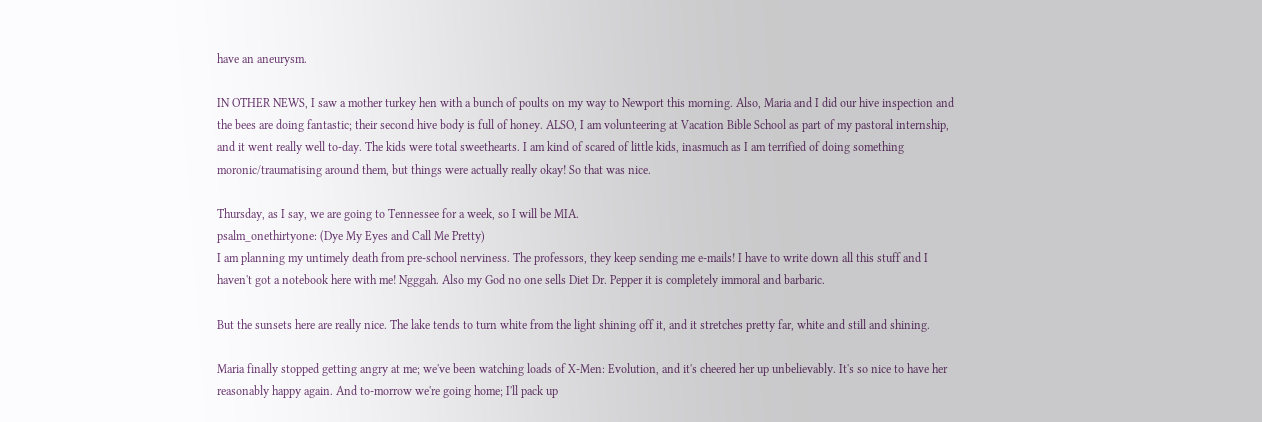have an aneurysm.

IN OTHER NEWS, I saw a mother turkey hen with a bunch of poults on my way to Newport this morning. Also, Maria and I did our hive inspection and the bees are doing fantastic; their second hive body is full of honey. ALSO, I am volunteering at Vacation Bible School as part of my pastoral internship, and it went really well to-day. The kids were total sweethearts. I am kind of scared of little kids, inasmuch as I am terrified of doing something moronic/traumatising around them, but things were actually really okay! So that was nice.

Thursday, as I say, we are going to Tennessee for a week, so I will be MIA.
psalm_onethirtyone: (Dye My Eyes and Call Me Pretty)
I am planning my untimely death from pre-school nerviness. The professors, they keep sending me e-mails! I have to write down all this stuff and I haven't got a notebook here with me! Ngggah. Also my God no one sells Diet Dr. Pepper it is completely immoral and barbaric.

But the sunsets here are really nice. The lake tends to turn white from the light shining off it, and it stretches pretty far, white and still and shining.

Maria finally stopped getting angry at me; we've been watching loads of X-Men: Evolution, and it's cheered her up unbelievably. It's so nice to have her reasonably happy again. And to-morrow we're going home; I'll pack up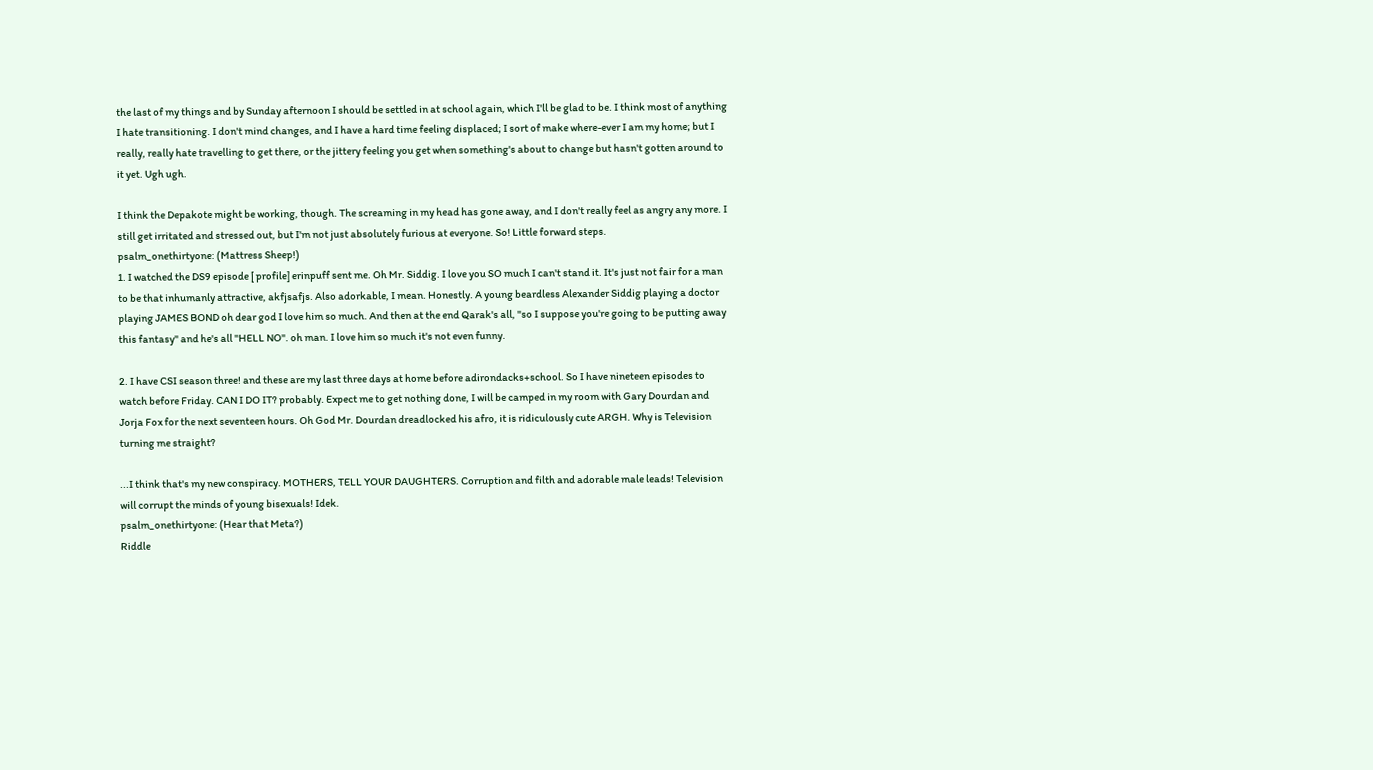the last of my things and by Sunday afternoon I should be settled in at school again, which I'll be glad to be. I think most of anything I hate transitioning. I don't mind changes, and I have a hard time feeling displaced; I sort of make where-ever I am my home; but I really, really hate travelling to get there, or the jittery feeling you get when something's about to change but hasn't gotten around to it yet. Ugh ugh.

I think the Depakote might be working, though. The screaming in my head has gone away, and I don't really feel as angry any more. I still get irritated and stressed out, but I'm not just absolutely furious at everyone. So! Little forward steps.
psalm_onethirtyone: (Mattress Sheep!)
1. I watched the DS9 episode [ profile] erinpuff sent me. Oh Mr. Siddig. I love you SO much I can't stand it. It's just not fair for a man to be that inhumanly attractive, akfjsafjs. Also adorkable, I mean. Honestly. A young beardless Alexander Siddig playing a doctor playing JAMES BOND oh dear god I love him so much. And then at the end Qarak's all, "so I suppose you're going to be putting away this fantasy" and he's all "HELL NO". oh man. I love him so much it's not even funny.

2. I have CSI season three! and these are my last three days at home before adirondacks+school. So I have nineteen episodes to watch before Friday. CAN I DO IT? probably. Expect me to get nothing done, I will be camped in my room with Gary Dourdan and Jorja Fox for the next seventeen hours. Oh God Mr. Dourdan dreadlocked his afro, it is ridiculously cute ARGH. Why is Television turning me straight?

...I think that's my new conspiracy. MOTHERS, TELL YOUR DAUGHTERS. Corruption and filth and adorable male leads! Television will corrupt the minds of young bisexuals! Idek.
psalm_onethirtyone: (Hear that Meta?)
Riddle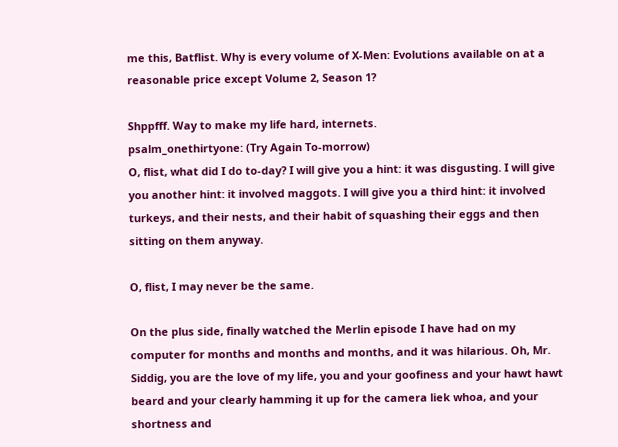me this, Batflist. Why is every volume of X-Men: Evolutions available on at a reasonable price except Volume 2, Season 1?

Shppfff. Way to make my life hard, internets.
psalm_onethirtyone: (Try Again To-morrow)
O, flist, what did I do to-day? I will give you a hint: it was disgusting. I will give you another hint: it involved maggots. I will give you a third hint: it involved turkeys, and their nests, and their habit of squashing their eggs and then sitting on them anyway.

O, flist, I may never be the same.

On the plus side, finally watched the Merlin episode I have had on my computer for months and months and months, and it was hilarious. Oh, Mr. Siddig, you are the love of my life, you and your goofiness and your hawt hawt beard and your clearly hamming it up for the camera liek whoa, and your shortness and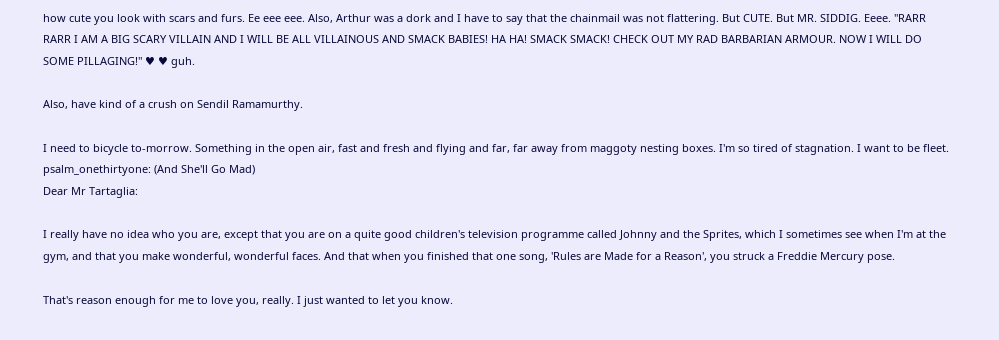how cute you look with scars and furs. Ee eee eee. Also, Arthur was a dork and I have to say that the chainmail was not flattering. But CUTE. But MR. SIDDIG. Eeee. "RARR RARR I AM A BIG SCARY VILLAIN AND I WILL BE ALL VILLAINOUS AND SMACK BABIES! HA HA! SMACK SMACK! CHECK OUT MY RAD BARBARIAN ARMOUR. NOW I WILL DO SOME PILLAGING!" ♥ ♥ guh.

Also, have kind of a crush on Sendil Ramamurthy.

I need to bicycle to-morrow. Something in the open air, fast and fresh and flying and far, far away from maggoty nesting boxes. I'm so tired of stagnation. I want to be fleet.
psalm_onethirtyone: (And She'll Go Mad)
Dear Mr Tartaglia:

I really have no idea who you are, except that you are on a quite good children's television programme called Johnny and the Sprites, which I sometimes see when I'm at the gym, and that you make wonderful, wonderful faces. And that when you finished that one song, 'Rules are Made for a Reason', you struck a Freddie Mercury pose.

That's reason enough for me to love you, really. I just wanted to let you know.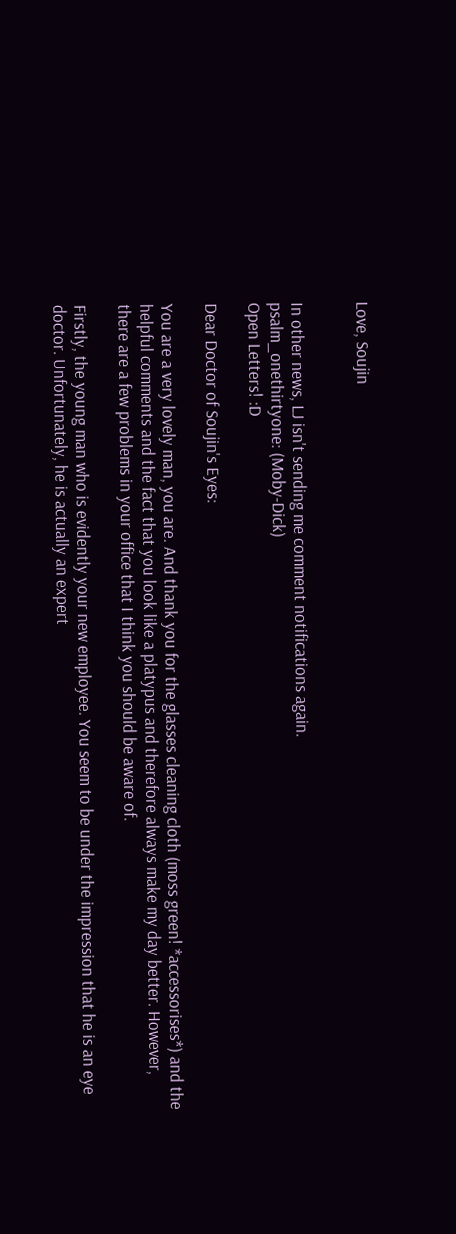Love, Soujin


In other news, LJ isn't sending me comment notifications again.
psalm_onethirtyone: (Moby-Dick)
Open Letters! :D

Dear Doctor of Soujin's Eyes:

You are a very lovely man, you are. And thank you for the glasses cleaning cloth (moss green! *accessorises*) and the helpful comments and the fact that you look like a platypus and therefore always make my day better. However, there are a few problems in your office that I think you should be aware of.

Firstly, the young man who is evidently your new employee. You seem to be under the impression that he is an eye doctor. Unfortunately, he is actually an expert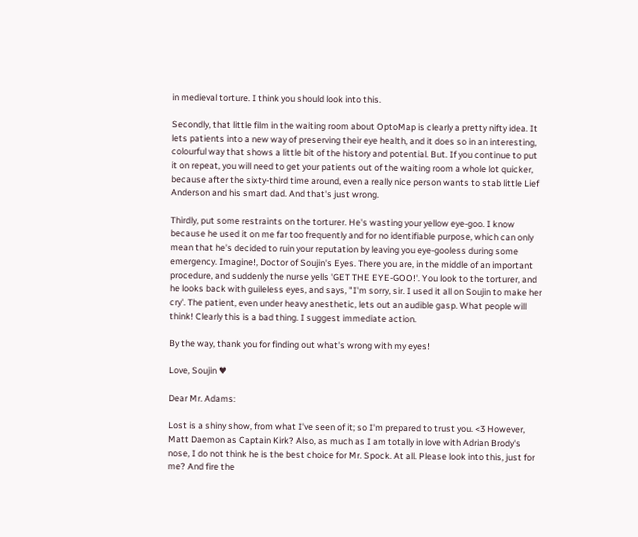in medieval torture. I think you should look into this.

Secondly, that little film in the waiting room about OptoMap is clearly a pretty nifty idea. It lets patients into a new way of preserving their eye health, and it does so in an interesting, colourful way that shows a little bit of the history and potential. But. If you continue to put it on repeat, you will need to get your patients out of the waiting room a whole lot quicker, because after the sixty-third time around, even a really nice person wants to stab little Lief Anderson and his smart dad. And that's just wrong.

Thirdly, put some restraints on the torturer. He's wasting your yellow eye-goo. I know because he used it on me far too frequently and for no identifiable purpose, which can only mean that he's decided to ruin your reputation by leaving you eye-gooless during some emergency. Imagine!, Doctor of Soujin's Eyes. There you are, in the middle of an important procedure, and suddenly the nurse yells 'GET THE EYE-GOO!'. You look to the torturer, and he looks back with guileless eyes, and says, "I'm sorry, sir. I used it all on Soujin to make her cry'. The patient, even under heavy anesthetic, lets out an audible gasp. What people will think! Clearly this is a bad thing. I suggest immediate action.

By the way, thank you for finding out what's wrong with my eyes!

Love, Soujin ♥

Dear Mr. Adams:

Lost is a shiny show, from what I've seen of it; so I'm prepared to trust you. <3 However, Matt Daemon as Captain Kirk? Also, as much as I am totally in love with Adrian Brody's nose, I do not think he is the best choice for Mr. Spock. At all. Please look into this, just for me? And fire the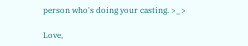person who's doing your casting. >_>

Love,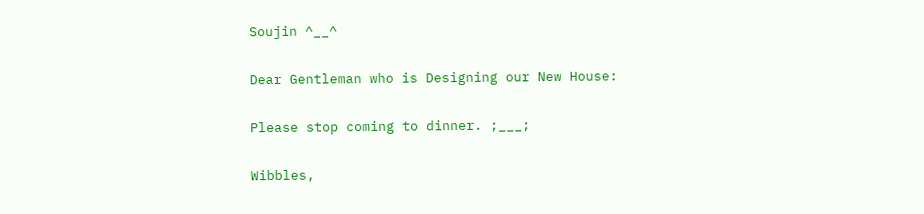Soujin ^__^

Dear Gentleman who is Designing our New House:

Please stop coming to dinner. ;___;

Wibbles,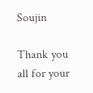Soujin

Thank you all for your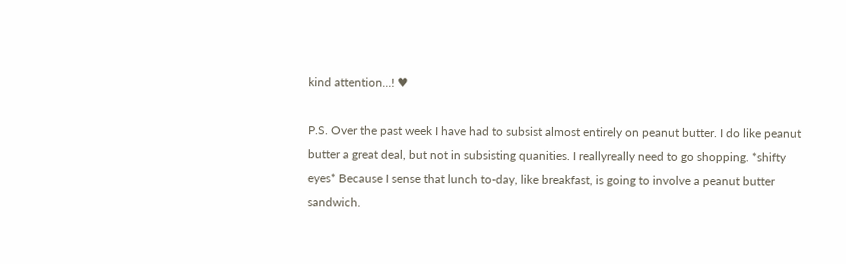kind attention...! ♥

P.S. Over the past week I have had to subsist almost entirely on peanut butter. I do like peanut butter a great deal, but not in subsisting quanities. I reallyreally need to go shopping. *shifty eyes* Because I sense that lunch to-day, like breakfast, is going to involve a peanut butter sandwich.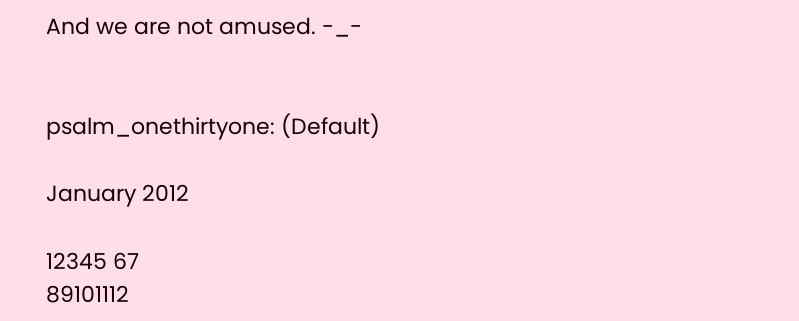And we are not amused. -_-


psalm_onethirtyone: (Default)

January 2012

12345 67
89101112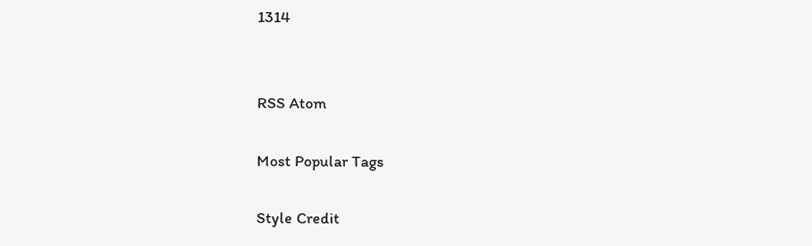1314


RSS Atom

Most Popular Tags

Style Credit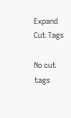Expand Cut Tags

No cut tags